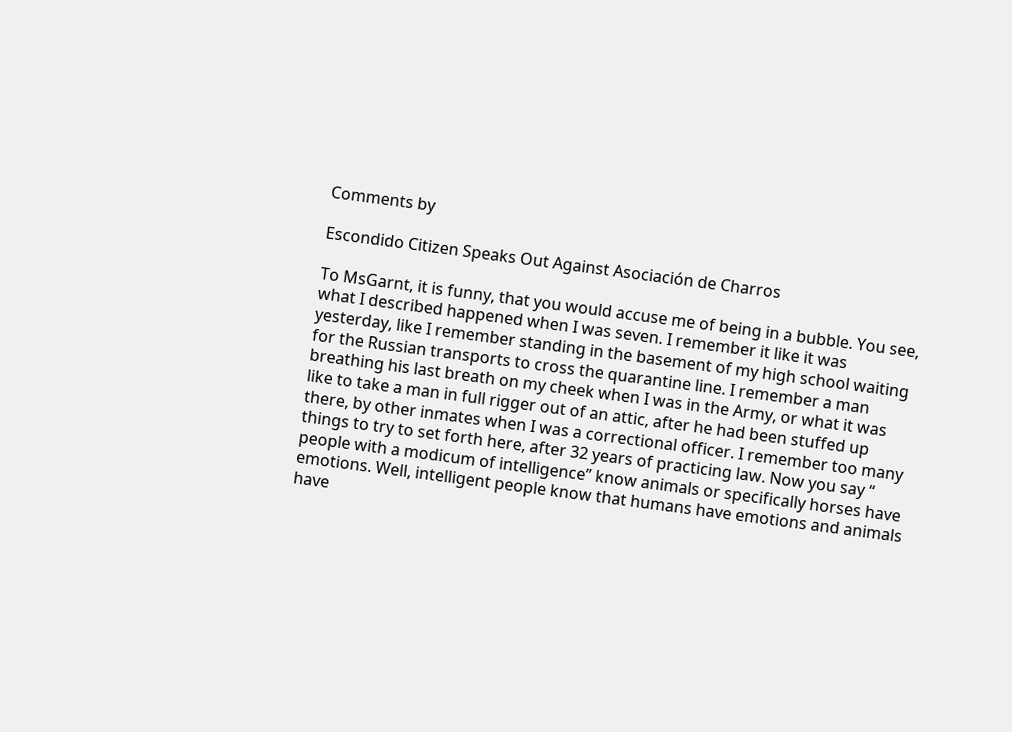Comments by

Escondido Citizen Speaks Out Against Asociación de Charros

To MsGarnt, it is funny, that you would accuse me of being in a bubble. You see, what I described happened when I was seven. I remember it like it was yesterday, like I remember standing in the basement of my high school waiting for the Russian transports to cross the quarantine line. I remember a man breathing his last breath on my cheek when I was in the Army, or what it was like to take a man in full rigger out of an attic, after he had been stuffed up there, by other inmates when I was a correctional officer. I remember too many things to try to set forth here, after 32 years of practicing law. Now you say “ people with a modicum of intelligence” know animals or specifically horses have emotions. Well, intelligent people know that humans have emotions and animals have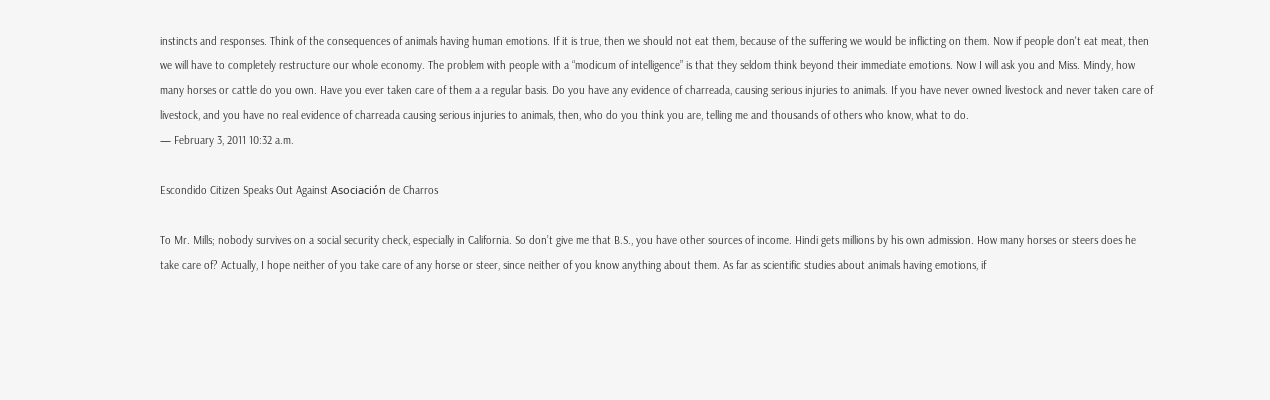instincts and responses. Think of the consequences of animals having human emotions. If it is true, then we should not eat them, because of the suffering we would be inflicting on them. Now if people don't eat meat, then we will have to completely restructure our whole economy. The problem with people with a “modicum of intelligence” is that they seldom think beyond their immediate emotions. Now I will ask you and Miss. Mindy, how many horses or cattle do you own. Have you ever taken care of them a a regular basis. Do you have any evidence of charreada, causing serious injuries to animals. If you have never owned livestock and never taken care of livestock, and you have no real evidence of charreada causing serious injuries to animals, then, who do you think you are, telling me and thousands of others who know, what to do.
— February 3, 2011 10:32 a.m.

Escondido Citizen Speaks Out Against Asociación de Charros

To Mr. Mills; nobody survives on a social security check, especially in California. So don’t give me that B.S., you have other sources of income. Hindi gets millions by his own admission. How many horses or steers does he take care of? Actually, I hope neither of you take care of any horse or steer, since neither of you know anything about them. As far as scientific studies about animals having emotions, if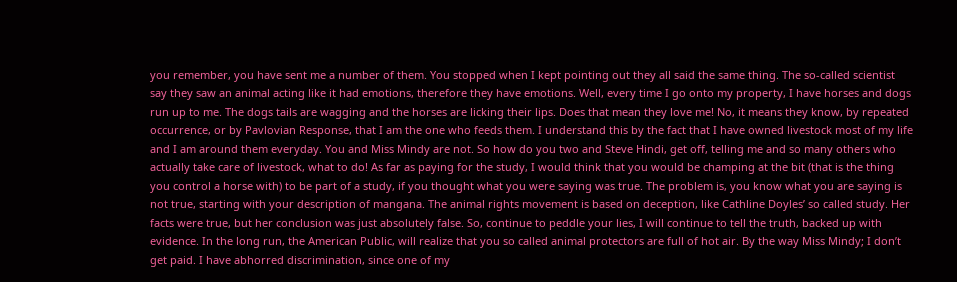you remember, you have sent me a number of them. You stopped when I kept pointing out they all said the same thing. The so-called scientist say they saw an animal acting like it had emotions, therefore they have emotions. Well, every time I go onto my property, I have horses and dogs run up to me. The dogs tails are wagging and the horses are licking their lips. Does that mean they love me! No, it means they know, by repeated occurrence, or by Pavlovian Response, that I am the one who feeds them. I understand this by the fact that I have owned livestock most of my life and I am around them everyday. You and Miss Mindy are not. So how do you two and Steve Hindi, get off, telling me and so many others who actually take care of livestock, what to do! As far as paying for the study, I would think that you would be champing at the bit (that is the thing you control a horse with) to be part of a study, if you thought what you were saying was true. The problem is, you know what you are saying is not true, starting with your description of mangana. The animal rights movement is based on deception, like Cathline Doyles’ so called study. Her facts were true, but her conclusion was just absolutely false. So, continue to peddle your lies, I will continue to tell the truth, backed up with evidence. In the long run, the American Public, will realize that you so called animal protectors are full of hot air. By the way Miss Mindy; I don’t get paid. I have abhorred discrimination, since one of my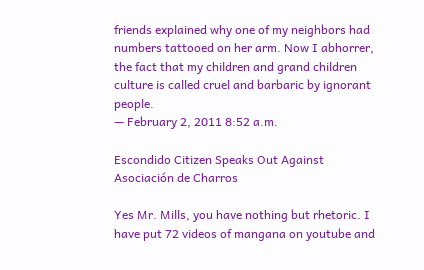friends explained why one of my neighbors had numbers tattooed on her arm. Now I abhorrer, the fact that my children and grand children culture is called cruel and barbaric by ignorant people.
— February 2, 2011 8:52 a.m.

Escondido Citizen Speaks Out Against Asociación de Charros

Yes Mr. Mills, you have nothing but rhetoric. I have put 72 videos of mangana on youtube and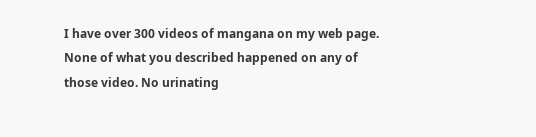I have over 300 videos of mangana on my web page. None of what you described happened on any of those video. No urinating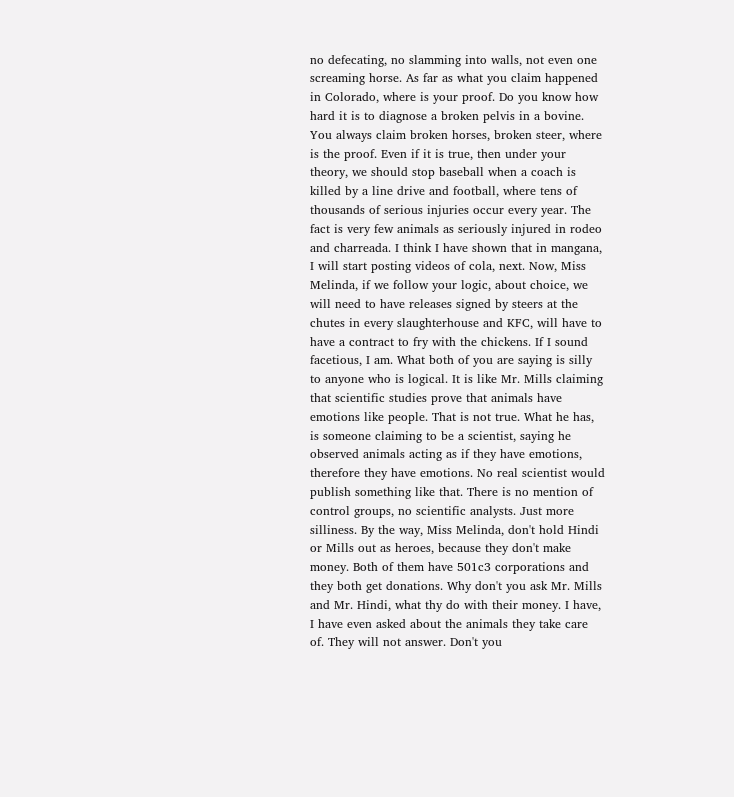no defecating, no slamming into walls, not even one screaming horse. As far as what you claim happened in Colorado, where is your proof. Do you know how hard it is to diagnose a broken pelvis in a bovine. You always claim broken horses, broken steer, where is the proof. Even if it is true, then under your theory, we should stop baseball when a coach is killed by a line drive and football, where tens of thousands of serious injuries occur every year. The fact is very few animals as seriously injured in rodeo and charreada. I think I have shown that in mangana, I will start posting videos of cola, next. Now, Miss Melinda, if we follow your logic, about choice, we will need to have releases signed by steers at the chutes in every slaughterhouse and KFC, will have to have a contract to fry with the chickens. If I sound facetious, I am. What both of you are saying is silly to anyone who is logical. It is like Mr. Mills claiming that scientific studies prove that animals have emotions like people. That is not true. What he has, is someone claiming to be a scientist, saying he observed animals acting as if they have emotions, therefore they have emotions. No real scientist would publish something like that. There is no mention of control groups, no scientific analysts. Just more silliness. By the way, Miss Melinda, don't hold Hindi or Mills out as heroes, because they don't make money. Both of them have 501c3 corporations and they both get donations. Why don't you ask Mr. Mills and Mr. Hindi, what thy do with their money. I have, I have even asked about the animals they take care of. They will not answer. Don't you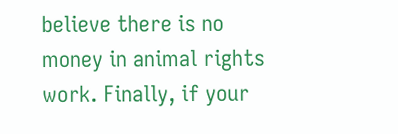believe there is no money in animal rights work. Finally, if your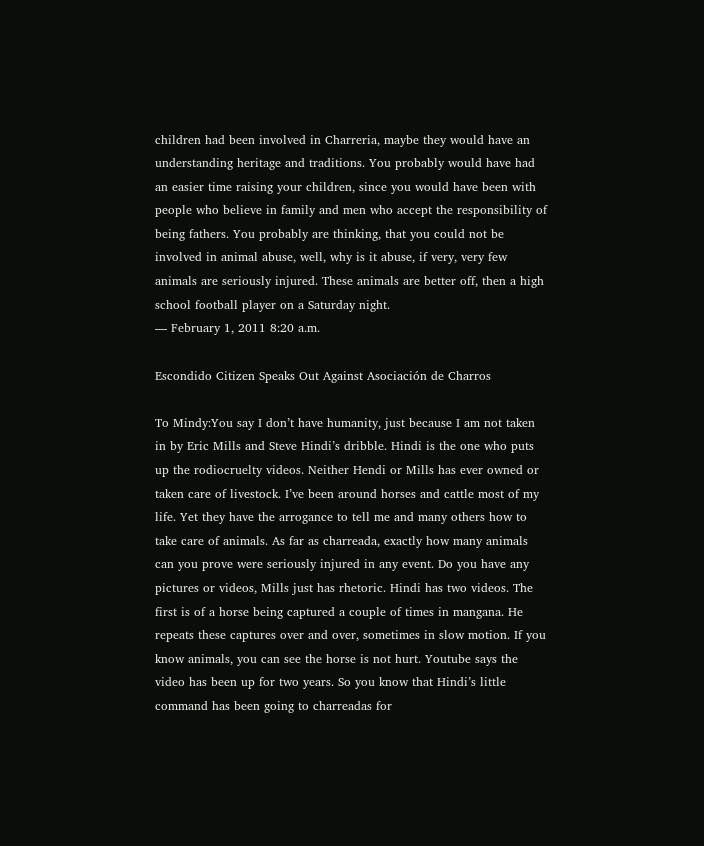children had been involved in Charreria, maybe they would have an understanding heritage and traditions. You probably would have had an easier time raising your children, since you would have been with people who believe in family and men who accept the responsibility of being fathers. You probably are thinking, that you could not be involved in animal abuse, well, why is it abuse, if very, very few animals are seriously injured. These animals are better off, then a high school football player on a Saturday night.
— February 1, 2011 8:20 a.m.

Escondido Citizen Speaks Out Against Asociación de Charros

To Mindy:You say I don’t have humanity, just because I am not taken in by Eric Mills and Steve Hindi’s dribble. Hindi is the one who puts up the rodiocruelty videos. Neither Hendi or Mills has ever owned or taken care of livestock. I’ve been around horses and cattle most of my life. Yet they have the arrogance to tell me and many others how to take care of animals. As far as charreada, exactly how many animals can you prove were seriously injured in any event. Do you have any pictures or videos, Mills just has rhetoric. Hindi has two videos. The first is of a horse being captured a couple of times in mangana. He repeats these captures over and over, sometimes in slow motion. If you know animals, you can see the horse is not hurt. Youtube says the video has been up for two years. So you know that Hindi’s little command has been going to charreadas for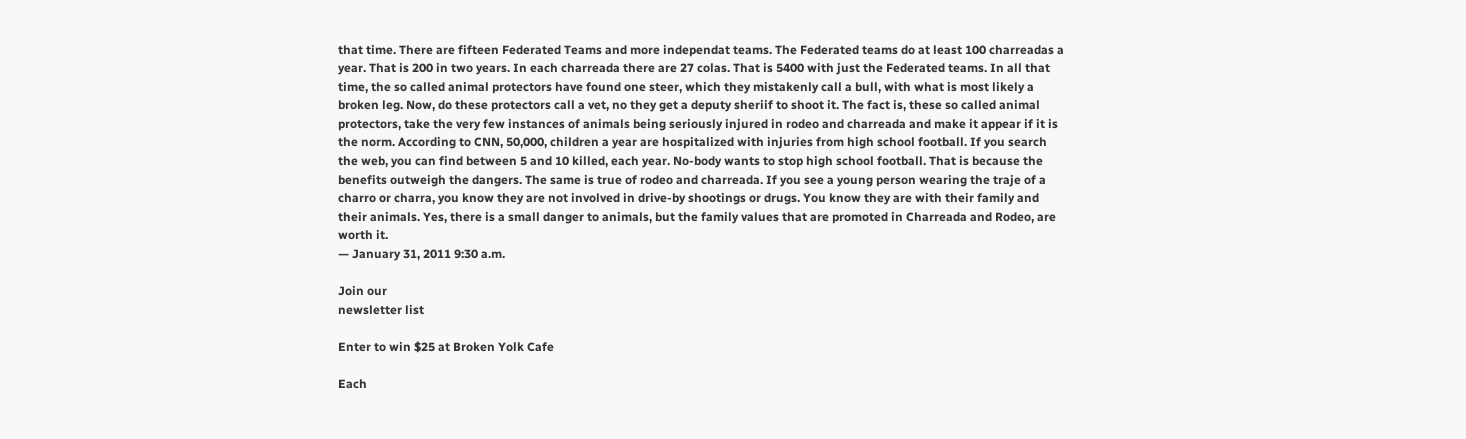that time. There are fifteen Federated Teams and more independat teams. The Federated teams do at least 100 charreadas a year. That is 200 in two years. In each charreada there are 27 colas. That is 5400 with just the Federated teams. In all that time, the so called animal protectors have found one steer, which they mistakenly call a bull, with what is most likely a broken leg. Now, do these protectors call a vet, no they get a deputy sheriif to shoot it. The fact is, these so called animal protectors, take the very few instances of animals being seriously injured in rodeo and charreada and make it appear if it is the norm. According to CNN, 50,000, children a year are hospitalized with injuries from high school football. If you search the web, you can find between 5 and 10 killed, each year. No-body wants to stop high school football. That is because the benefits outweigh the dangers. The same is true of rodeo and charreada. If you see a young person wearing the traje of a charro or charra, you know they are not involved in drive-by shootings or drugs. You know they are with their family and their animals. Yes, there is a small danger to animals, but the family values that are promoted in Charreada and Rodeo, are worth it.
— January 31, 2011 9:30 a.m.

Join our
newsletter list

Enter to win $25 at Broken Yolk Cafe

Each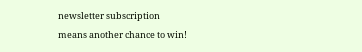newsletter subscription
means another chance to win!